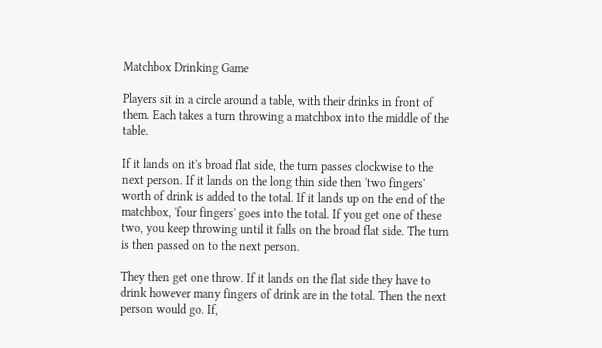Matchbox Drinking Game

Players sit in a circle around a table, with their drinks in front of them. Each takes a turn throwing a matchbox into the middle of the table.

If it lands on it's broad flat side, the turn passes clockwise to the next person. If it lands on the long thin side then 'two fingers' worth of drink is added to the total. If it lands up on the end of the matchbox, 'four fingers' goes into the total. If you get one of these two, you keep throwing until it falls on the broad flat side. The turn is then passed on to the next person.

They then get one throw. If it lands on the flat side they have to drink however many fingers of drink are in the total. Then the next person would go. If,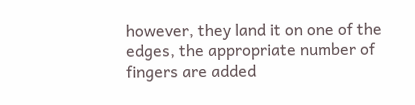however, they land it on one of the edges, the appropriate number of fingers are added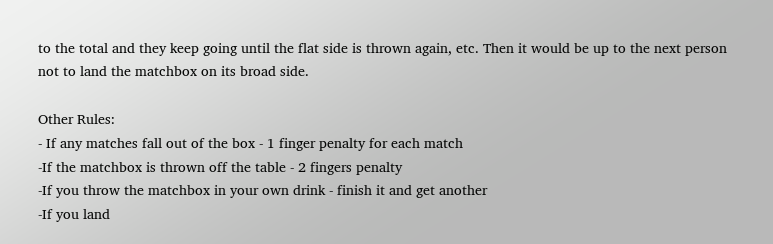to the total and they keep going until the flat side is thrown again, etc. Then it would be up to the next person not to land the matchbox on its broad side.

Other Rules:
- If any matches fall out of the box - 1 finger penalty for each match
-If the matchbox is thrown off the table - 2 fingers penalty
-If you throw the matchbox in your own drink - finish it and get another
-If you land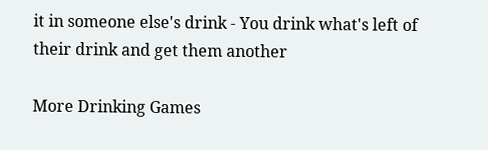it in someone else's drink - You drink what's left of their drink and get them another

More Drinking Games